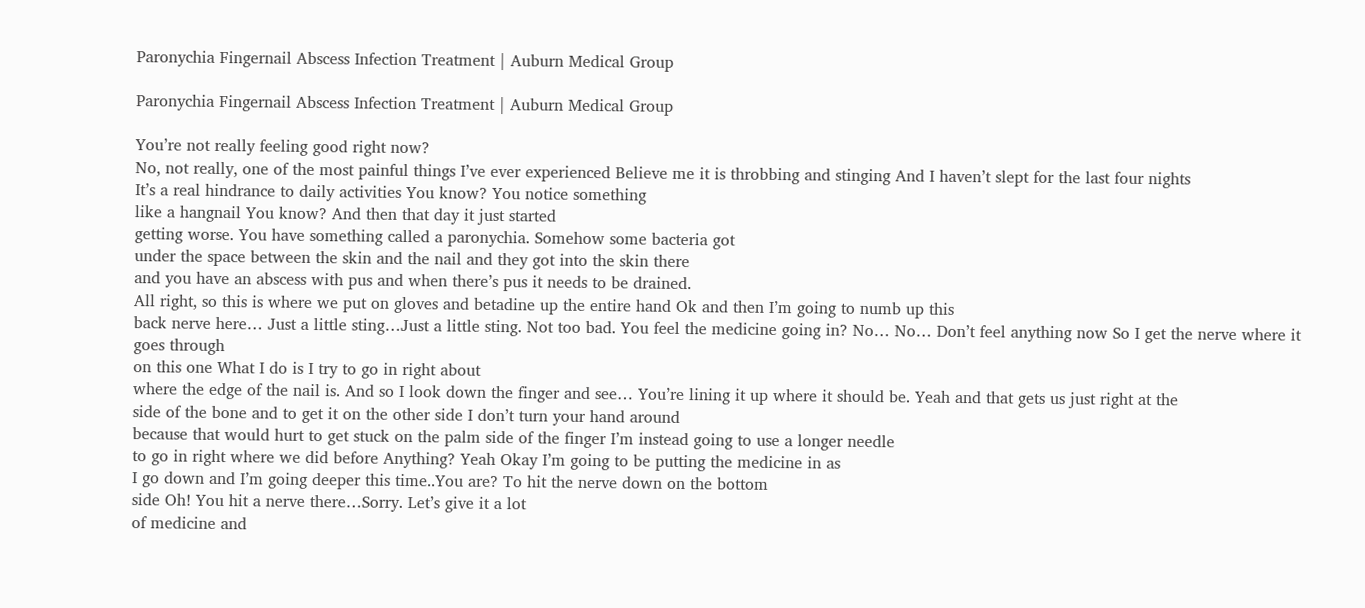Paronychia Fingernail Abscess Infection Treatment | Auburn Medical Group

Paronychia Fingernail Abscess Infection Treatment | Auburn Medical Group

You’re not really feeling good right now?
No, not really, one of the most painful things I’ve ever experienced Believe me it is throbbing and stinging And I haven’t slept for the last four nights
It’s a real hindrance to daily activities You know? You notice something
like a hangnail You know? And then that day it just started
getting worse. You have something called a paronychia. Somehow some bacteria got
under the space between the skin and the nail and they got into the skin there
and you have an abscess with pus and when there’s pus it needs to be drained.
All right, so this is where we put on gloves and betadine up the entire hand Ok and then I’m going to numb up this
back nerve here… Just a little sting…Just a little sting. Not too bad. You feel the medicine going in? No… No… Don’t feel anything now So I get the nerve where it goes through
on this one What I do is I try to go in right about
where the edge of the nail is. And so I look down the finger and see… You’re lining it up where it should be. Yeah and that gets us just right at the
side of the bone and to get it on the other side I don’t turn your hand around
because that would hurt to get stuck on the palm side of the finger I’m instead going to use a longer needle
to go in right where we did before Anything? Yeah Okay I’m going to be putting the medicine in as
I go down and I’m going deeper this time..You are? To hit the nerve down on the bottom
side Oh! You hit a nerve there…Sorry. Let’s give it a lot
of medicine and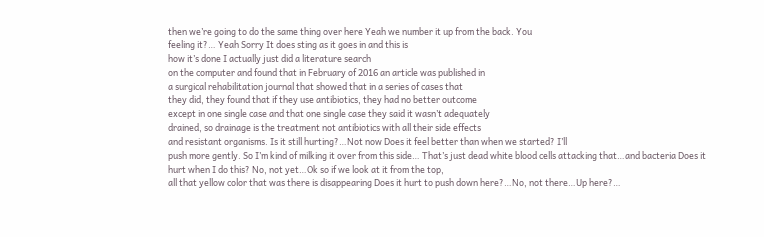then we’re going to do the same thing over here Yeah we number it up from the back. You
feeling it?… Yeah Sorry It does sting as it goes in and this is
how it’s done I actually just did a literature search
on the computer and found that in February of 2016 an article was published in
a surgical rehabilitation journal that showed that in a series of cases that
they did, they found that if they use antibiotics, they had no better outcome
except in one single case and that one single case they said it wasn’t adequately
drained, so drainage is the treatment not antibiotics with all their side effects
and resistant organisms. Is it still hurting?…Not now Does it feel better than when we started? I’ll
push more gently. So I’m kind of milking it over from this side… That’s just dead white blood cells attacking that…and bacteria Does it hurt when I do this? No, not yet…Ok so if we look at it from the top,
all that yellow color that was there is disappearing Does it hurt to push down here?…No, not there…Up here?…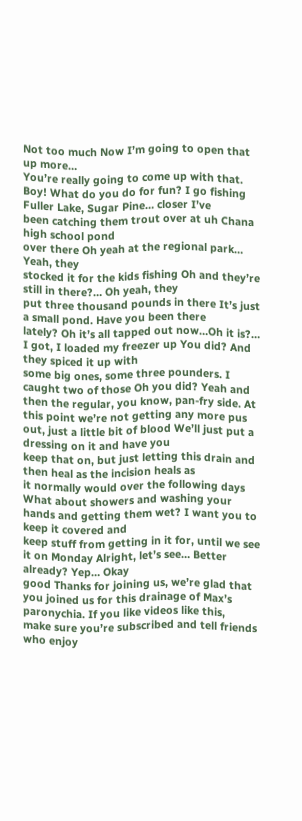Not too much Now I’m going to open that up more…
You’re really going to come up with that. Boy! What do you do for fun? I go fishing Fuller Lake, Sugar Pine… closer I’ve
been catching them trout over at uh Chana high school pond
over there Oh yeah at the regional park… Yeah, they
stocked it for the kids fishing Oh and they’re still in there?… Oh yeah, they
put three thousand pounds in there It’s just a small pond. Have you been there
lately? Oh it’s all tapped out now…Oh it is?…
I got, I loaded my freezer up You did? And they spiced it up with
some big ones, some three pounders. I caught two of those Oh you did? Yeah and then the regular, you know, pan-fry side. At
this point we’re not getting any more pus out, just a little bit of blood We’ll just put a dressing on it and have you
keep that on, but just letting this drain and then heal as the incision heals as
it normally would over the following days What about showers and washing your hands and getting them wet? I want you to keep it covered and
keep stuff from getting in it for, until we see it on Monday Alright, let’s see… Better already? Yep… Okay
good Thanks for joining us, we’re glad that
you joined us for this drainage of Max’s paronychia. If you like videos like this,
make sure you’re subscribed and tell friends who enjoy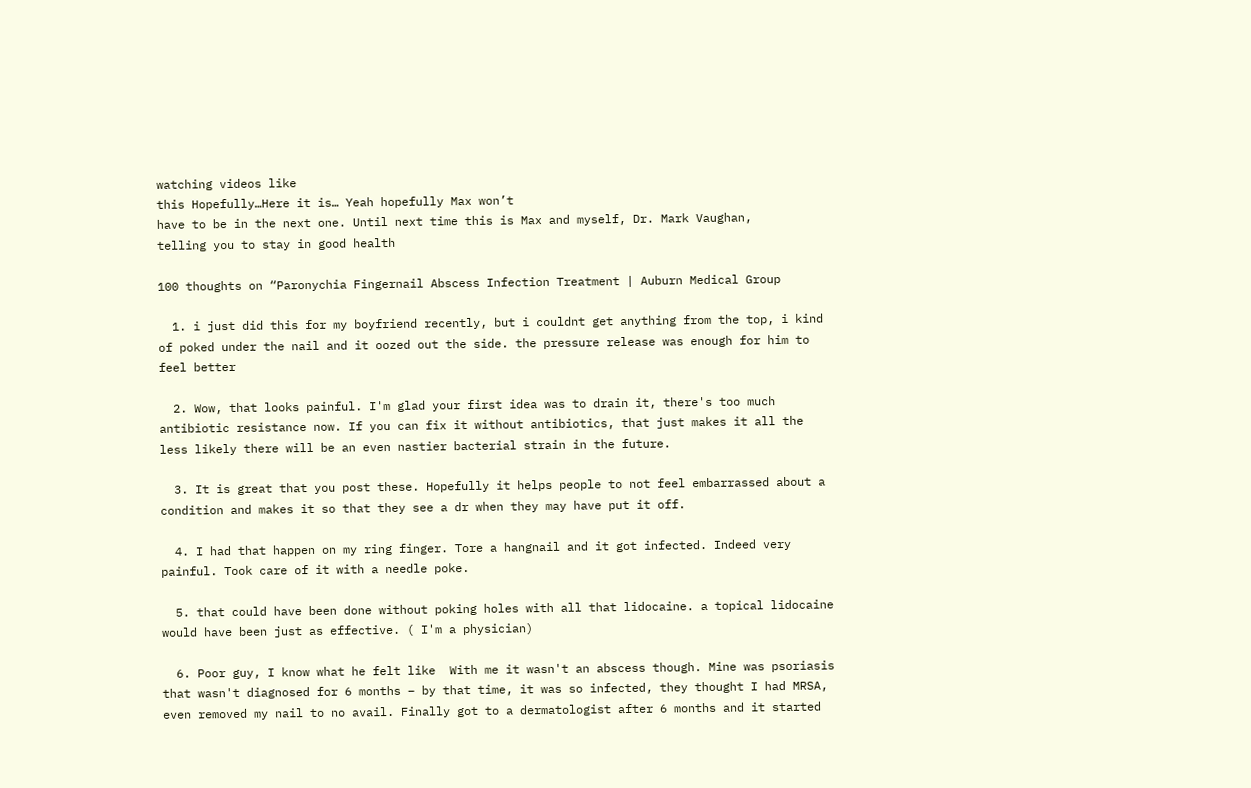watching videos like
this Hopefully…Here it is… Yeah hopefully Max won’t
have to be in the next one. Until next time this is Max and myself, Dr. Mark Vaughan,
telling you to stay in good health

100 thoughts on “Paronychia Fingernail Abscess Infection Treatment | Auburn Medical Group

  1. i just did this for my boyfriend recently, but i couldnt get anything from the top, i kind of poked under the nail and it oozed out the side. the pressure release was enough for him to feel better

  2. Wow, that looks painful. I'm glad your first idea was to drain it, there's too much antibiotic resistance now. If you can fix it without antibiotics, that just makes it all the less likely there will be an even nastier bacterial strain in the future.

  3. It is great that you post these. Hopefully it helps people to not feel embarrassed about a condition and makes it so that they see a dr when they may have put it off.

  4. I had that happen on my ring finger. Tore a hangnail and it got infected. Indeed very painful. Took care of it with a needle poke.

  5. that could have been done without poking holes with all that lidocaine. a topical lidocaine would have been just as effective. ( I'm a physician)

  6. Poor guy, I know what he felt like  With me it wasn't an abscess though. Mine was psoriasis that wasn't diagnosed for 6 months – by that time, it was so infected, they thought I had MRSA, even removed my nail to no avail. Finally got to a dermatologist after 6 months and it started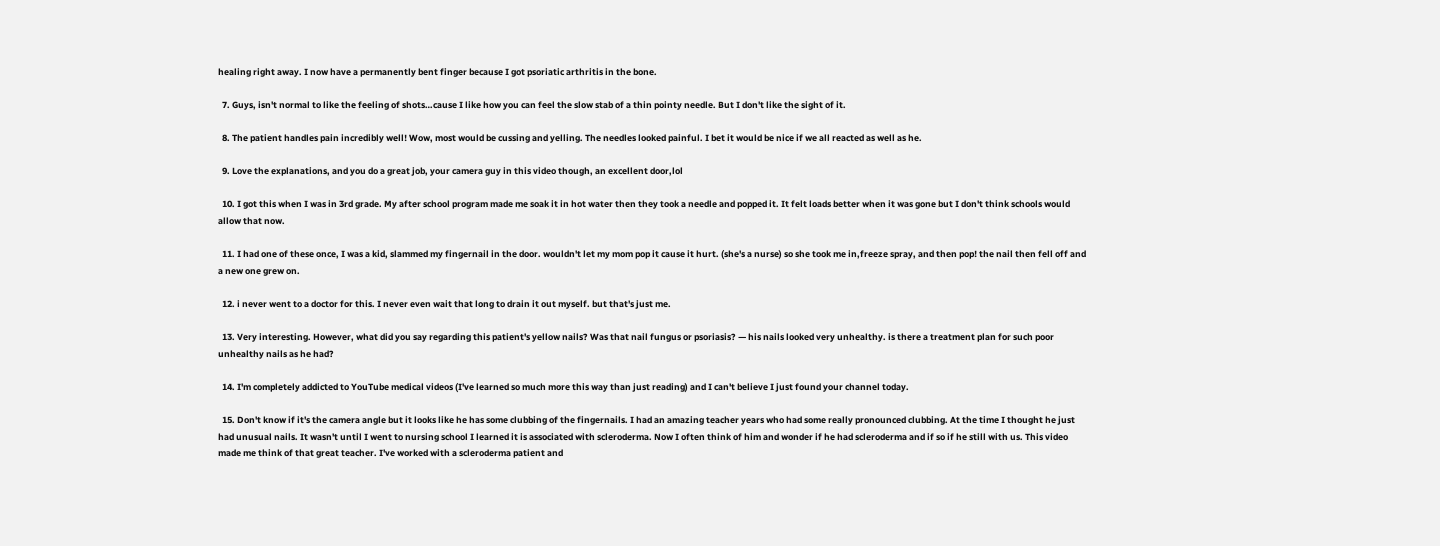healing right away. I now have a permanently bent finger because I got psoriatic arthritis in the bone.

  7. Guys, isn't normal to like the feeling of shots…cause I like how you can feel the slow stab of a thin pointy needle. But I don't like the sight of it.

  8. The patient handles pain incredibly well! Wow, most would be cussing and yelling. The needles looked painful. I bet it would be nice if we all reacted as well as he.

  9. Love the explanations, and you do a great job, your camera guy in this video though, an excellent door,lol

  10. I got this when I was in 3rd grade. My after school program made me soak it in hot water then they took a needle and popped it. It felt loads better when it was gone but I don't think schools would allow that now.

  11. I had one of these once, I was a kid, slammed my fingernail in the door. wouldn't let my mom pop it cause it hurt. (she's a nurse) so she took me in,freeze spray, and then pop! the nail then fell off and a new one grew on.

  12. i never went to a doctor for this. I never even wait that long to drain it out myself. but that's just me.

  13. Very interesting. However, what did you say regarding this patient's yellow nails? Was that nail fungus or psoriasis? — his nails looked very unhealthy. is there a treatment plan for such poor unhealthy nails as he had?

  14. I'm completely addicted to YouTube medical videos (I've learned so much more this way than just reading) and I can't believe I just found your channel today.

  15. Don't know if it's the camera angle but it looks like he has some clubbing of the fingernails. I had an amazing teacher years who had some really pronounced clubbing. At the time I thought he just had unusual nails. It wasn't until I went to nursing school I learned it is associated with scleroderma. Now I often think of him and wonder if he had scleroderma and if so if he still with us. This video made me think of that great teacher. I've worked with a scleroderma patient and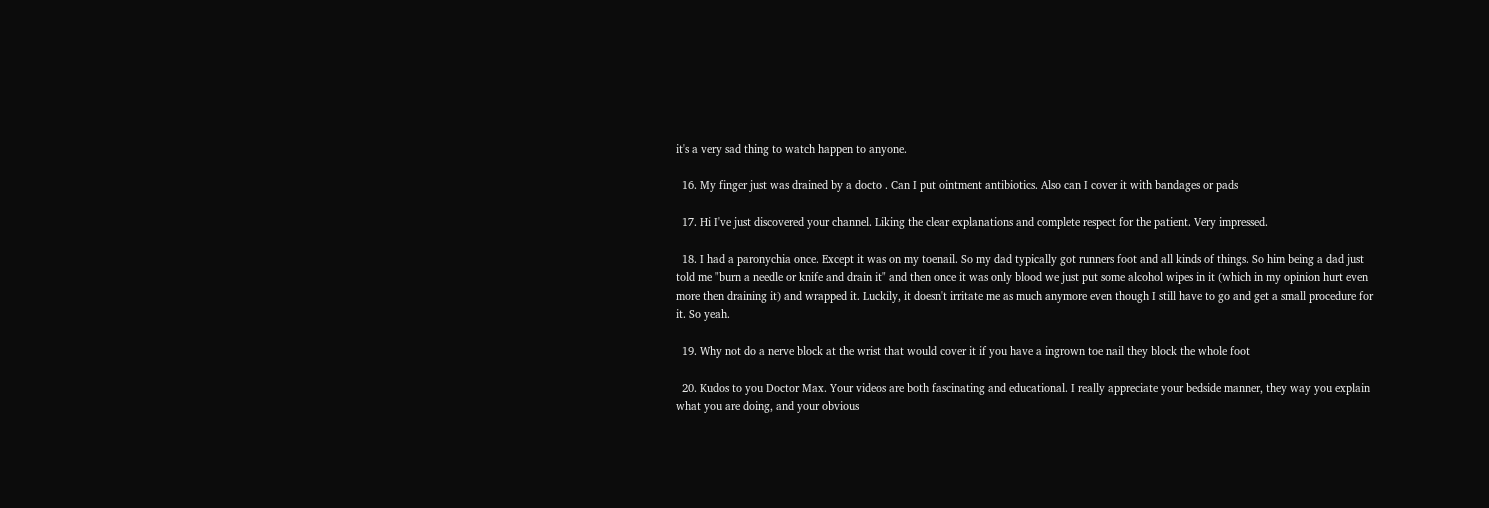it's a very sad thing to watch happen to anyone.

  16. My finger just was drained by a docto . Can I put ointment antibiotics. Also can I cover it with bandages or pads

  17. Hi I've just discovered your channel. Liking the clear explanations and complete respect for the patient. Very impressed.

  18. I had a paronychia once. Except it was on my toenail. So my dad typically got runners foot and all kinds of things. So him being a dad just told me "burn a needle or knife and drain it" and then once it was only blood we just put some alcohol wipes in it (which in my opinion hurt even more then draining it) and wrapped it. Luckily, it doesn't irritate me as much anymore even though I still have to go and get a small procedure for it. So yeah.

  19. Why not do a nerve block at the wrist that would cover it if you have a ingrown toe nail they block the whole foot

  20. Kudos to you Doctor Max. Your videos are both fascinating and educational. I really appreciate your bedside manner, they way you explain what you are doing, and your obvious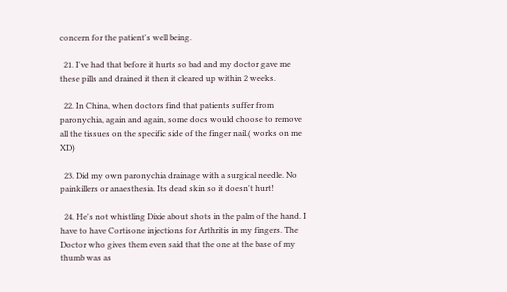concern for the patient's well being.

  21. I've had that before it hurts so bad and my doctor gave me these pills and drained it then it cleared up within 2 weeks.

  22. In China, when doctors find that patients suffer from paronychia, again and again, some docs would choose to remove all the tissues on the specific side of the finger nail.( works on me XD)

  23. Did my own paronychia drainage with a surgical needle. No painkillers or anaesthesia. Its dead skin so it doesn't hurt!

  24. He's not whistling Dixie about shots in the palm of the hand. I have to have Cortisone injections for Arthritis in my fingers. The Doctor who gives them even said that the one at the base of my thumb was as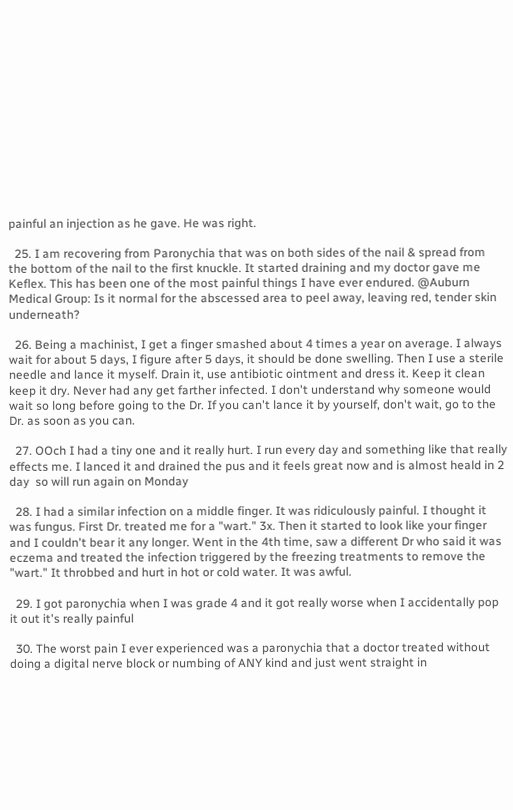painful an injection as he gave. He was right.

  25. I am recovering from Paronychia that was on both sides of the nail & spread from the bottom of the nail to the first knuckle. It started draining and my doctor gave me Keflex. This has been one of the most painful things I have ever endured. @Auburn Medical Group: Is it normal for the abscessed area to peel away, leaving red, tender skin underneath?

  26. Being a machinist, I get a finger smashed about 4 times a year on average. I always wait for about 5 days, I figure after 5 days, it should be done swelling. Then I use a sterile needle and lance it myself. Drain it, use antibiotic ointment and dress it. Keep it clean keep it dry. Never had any get farther infected. I don't understand why someone would wait so long before going to the Dr. If you can't lance it by yourself, don't wait, go to the Dr. as soon as you can.

  27. OOch I had a tiny one and it really hurt. I run every day and something like that really effects me. I lanced it and drained the pus and it feels great now and is almost heald in 2 day  so will run again on Monday

  28. I had a similar infection on a middle finger. It was ridiculously painful. I thought it was fungus. First Dr. treated me for a "wart." 3x. Then it started to look like your finger and I couldn't bear it any longer. Went in the 4th time, saw a different Dr who said it was eczema and treated the infection triggered by the freezing treatments to remove the "wart." It throbbed and hurt in hot or cold water. It was awful.

  29. I got paronychia when I was grade 4 and it got really worse when I accidentally pop it out it's really painful

  30. The worst pain I ever experienced was a paronychia that a doctor treated without doing a digital nerve block or numbing of ANY kind and just went straight in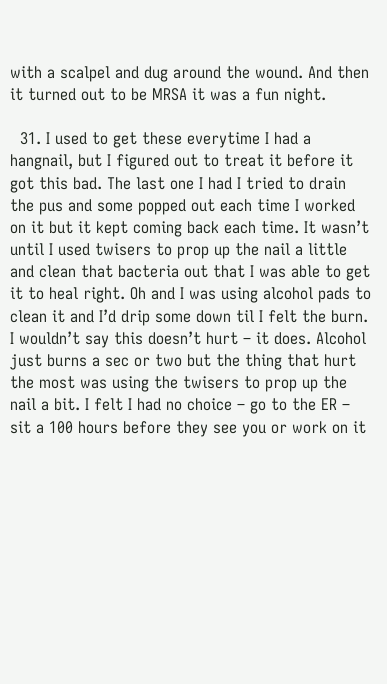with a scalpel and dug around the wound. And then it turned out to be MRSA it was a fun night.

  31. I used to get these everytime I had a hangnail, but I figured out to treat it before it got this bad. The last one I had I tried to drain the pus and some popped out each time I worked on it but it kept coming back each time. It wasn’t until I used twisers to prop up the nail a little and clean that bacteria out that I was able to get it to heal right. Oh and I was using alcohol pads to clean it and I’d drip some down til I felt the burn. I wouldn’t say this doesn’t hurt – it does. Alcohol just burns a sec or two but the thing that hurt the most was using the twisers to prop up the nail a bit. I felt I had no choice – go to the ER – sit a 100 hours before they see you or work on it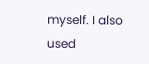myself. I also used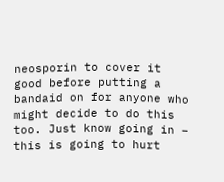neosporin to cover it good before putting a bandaid on for anyone who might decide to do this too. Just know going in – this is going to hurt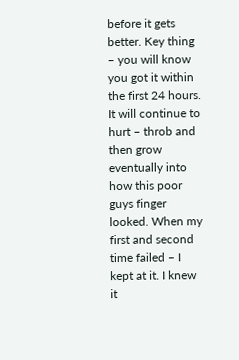before it gets better. Key thing – you will know you got it within the first 24 hours. It will continue to hurt – throb and then grow eventually into how this poor guys finger looked. When my first and second time failed – I kept at it. I knew it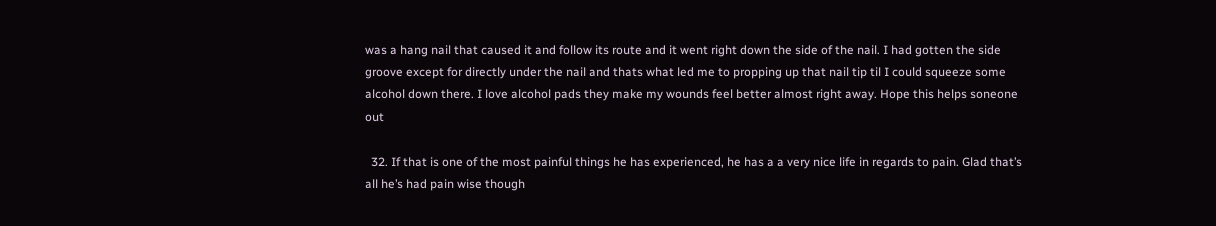was a hang nail that caused it and follow its route and it went right down the side of the nail. I had gotten the side groove except for directly under the nail and thats what led me to propping up that nail tip til I could squeeze some alcohol down there. I love alcohol pads they make my wounds feel better almost right away. Hope this helps soneone out

  32. If that is one of the most painful things he has experienced, he has a a very nice life in regards to pain. Glad that’s all he’s had pain wise though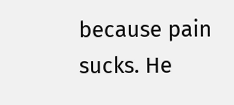because pain sucks. He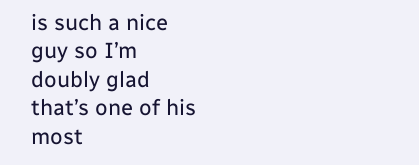is such a nice guy so I’m doubly glad that’s one of his most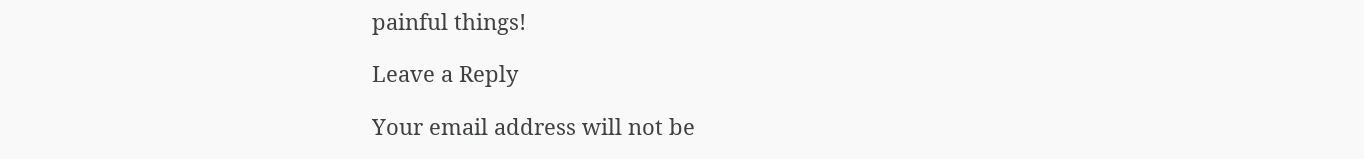painful things!

Leave a Reply

Your email address will not be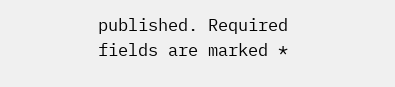published. Required fields are marked *